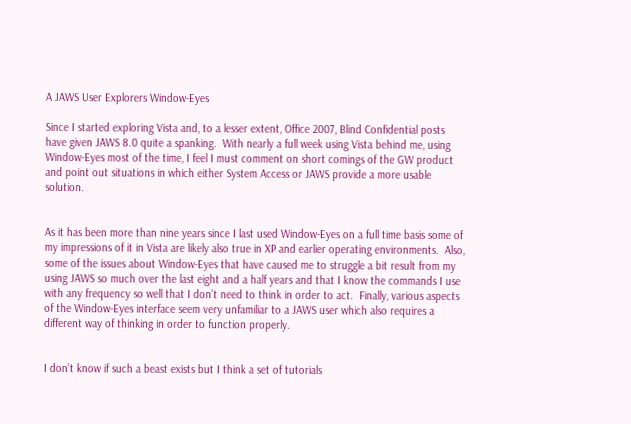A JAWS User Explorers Window-Eyes

Since I started exploring Vista and, to a lesser extent, Office 2007, Blind Confidential posts have given JAWS 8.0 quite a spanking.  With nearly a full week using Vista behind me, using Window-Eyes most of the time, I feel I must comment on short comings of the GW product and point out situations in which either System Access or JAWS provide a more usable solution.


As it has been more than nine years since I last used Window-Eyes on a full time basis some of my impressions of it in Vista are likely also true in XP and earlier operating environments.  Also, some of the issues about Window-Eyes that have caused me to struggle a bit result from my using JAWS so much over the last eight and a half years and that I know the commands I use with any frequency so well that I don’t need to think in order to act.  Finally, various aspects of the Window-Eyes interface seem very unfamiliar to a JAWS user which also requires a different way of thinking in order to function properly.


I don’t know if such a beast exists but I think a set of tutorials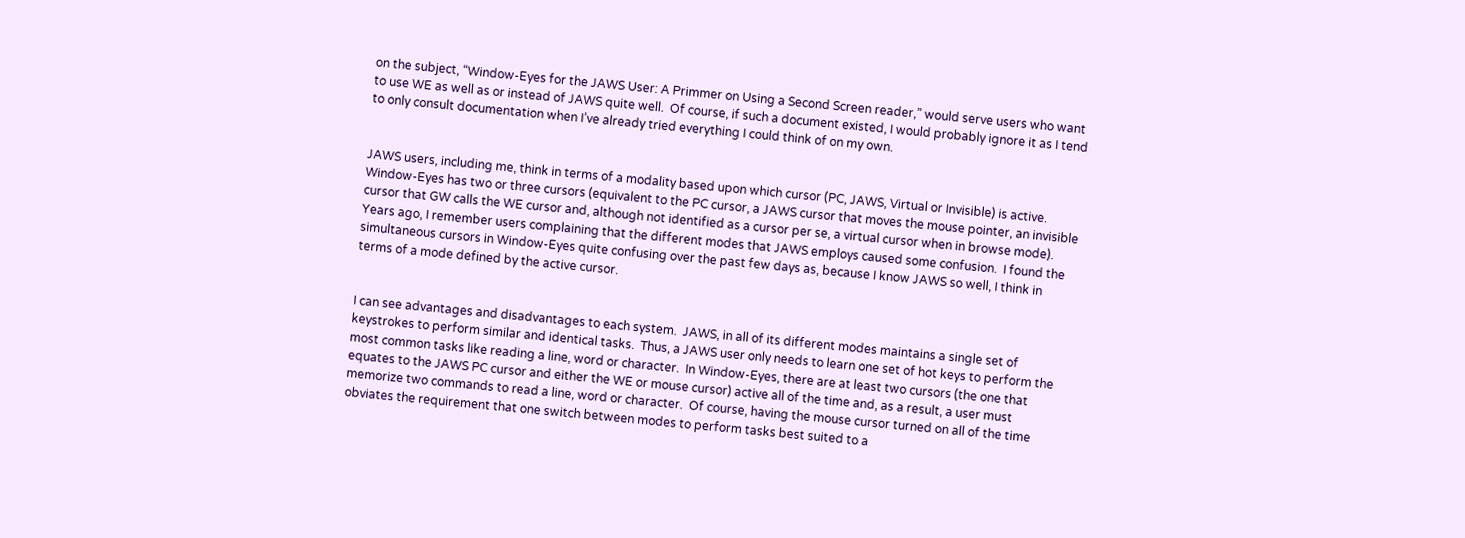on the subject, “Window-Eyes for the JAWS User: A Primmer on Using a Second Screen reader,” would serve users who want to use WE as well as or instead of JAWS quite well.  Of course, if such a document existed, I would probably ignore it as I tend to only consult documentation when I’ve already tried everything I could think of on my own.


JAWS users, including me, think in terms of a modality based upon which cursor (PC, JAWS, Virtual or Invisible) is active.  Window-Eyes has two or three cursors (equivalent to the PC cursor, a JAWS cursor that moves the mouse pointer, an invisible cursor that GW calls the WE cursor and, although not identified as a cursor per se, a virtual cursor when in browse mode).  Years ago, I remember users complaining that the different modes that JAWS employs caused some confusion.  I found the simultaneous cursors in Window-Eyes quite confusing over the past few days as, because I know JAWS so well, I think in terms of a mode defined by the active cursor.


I can see advantages and disadvantages to each system.  JAWS, in all of its different modes maintains a single set of keystrokes to perform similar and identical tasks.  Thus, a JAWS user only needs to learn one set of hot keys to perform the most common tasks like reading a line, word or character.  In Window-Eyes, there are at least two cursors (the one that equates to the JAWS PC cursor and either the WE or mouse cursor) active all of the time and, as a result, a user must memorize two commands to read a line, word or character.  Of course, having the mouse cursor turned on all of the time obviates the requirement that one switch between modes to perform tasks best suited to a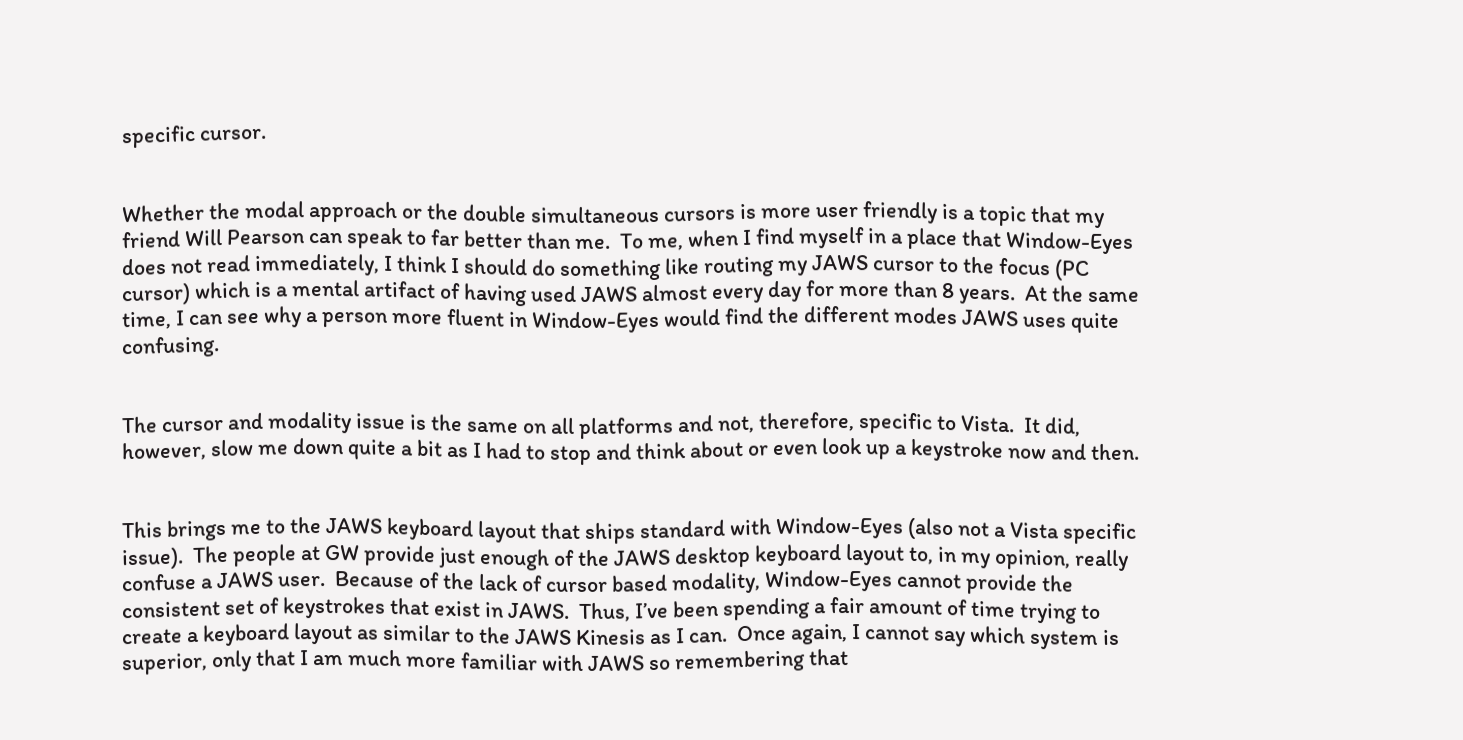specific cursor.


Whether the modal approach or the double simultaneous cursors is more user friendly is a topic that my friend Will Pearson can speak to far better than me.  To me, when I find myself in a place that Window-Eyes does not read immediately, I think I should do something like routing my JAWS cursor to the focus (PC cursor) which is a mental artifact of having used JAWS almost every day for more than 8 years.  At the same time, I can see why a person more fluent in Window-Eyes would find the different modes JAWS uses quite confusing.


The cursor and modality issue is the same on all platforms and not, therefore, specific to Vista.  It did, however, slow me down quite a bit as I had to stop and think about or even look up a keystroke now and then.


This brings me to the JAWS keyboard layout that ships standard with Window-Eyes (also not a Vista specific issue).  The people at GW provide just enough of the JAWS desktop keyboard layout to, in my opinion, really confuse a JAWS user.  Because of the lack of cursor based modality, Window-Eyes cannot provide the consistent set of keystrokes that exist in JAWS.  Thus, I’ve been spending a fair amount of time trying to create a keyboard layout as similar to the JAWS Kinesis as I can.  Once again, I cannot say which system is superior, only that I am much more familiar with JAWS so remembering that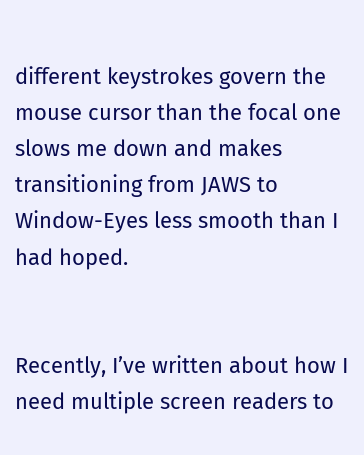different keystrokes govern the mouse cursor than the focal one slows me down and makes transitioning from JAWS to Window-Eyes less smooth than I had hoped.


Recently, I’ve written about how I need multiple screen readers to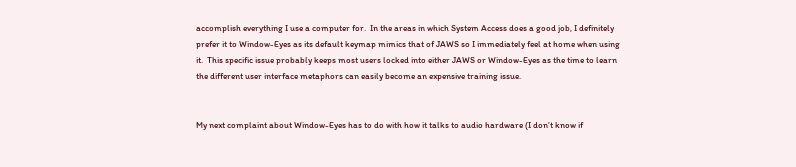accomplish everything I use a computer for.  In the areas in which System Access does a good job, I definitely prefer it to Window-Eyes as its default keymap mimics that of JAWS so I immediately feel at home when using it.  This specific issue probably keeps most users locked into either JAWS or Window-Eyes as the time to learn the different user interface metaphors can easily become an expensive training issue.


My next complaint about Window-Eyes has to do with how it talks to audio hardware (I don’t know if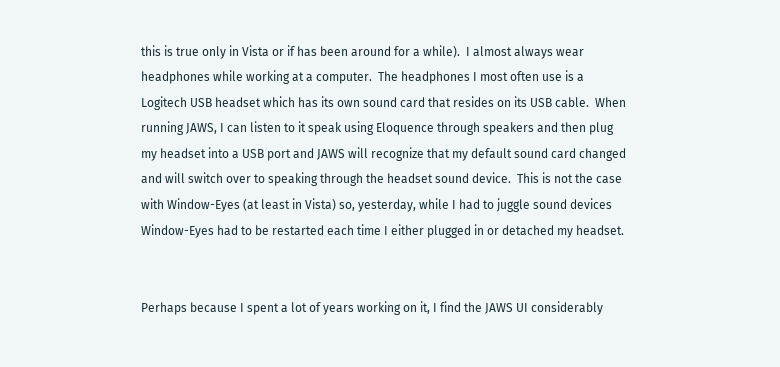this is true only in Vista or if has been around for a while).  I almost always wear headphones while working at a computer.  The headphones I most often use is a Logitech USB headset which has its own sound card that resides on its USB cable.  When running JAWS, I can listen to it speak using Eloquence through speakers and then plug my headset into a USB port and JAWS will recognize that my default sound card changed and will switch over to speaking through the headset sound device.  This is not the case with Window-Eyes (at least in Vista) so, yesterday, while I had to juggle sound devices Window-Eyes had to be restarted each time I either plugged in or detached my headset.


Perhaps because I spent a lot of years working on it, I find the JAWS UI considerably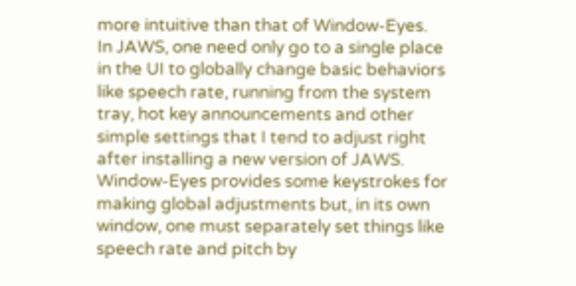more intuitive than that of Window-Eyes.  In JAWS, one need only go to a single place in the UI to globally change basic behaviors like speech rate, running from the system tray, hot key announcements and other simple settings that I tend to adjust right after installing a new version of JAWS.  Window-Eyes provides some keystrokes for making global adjustments but, in its own window, one must separately set things like speech rate and pitch by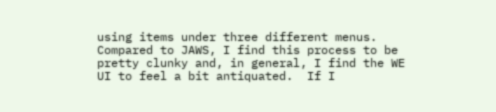using items under three different menus.  Compared to JAWS, I find this process to be pretty clunky and, in general, I find the WE UI to feel a bit antiquated.  If I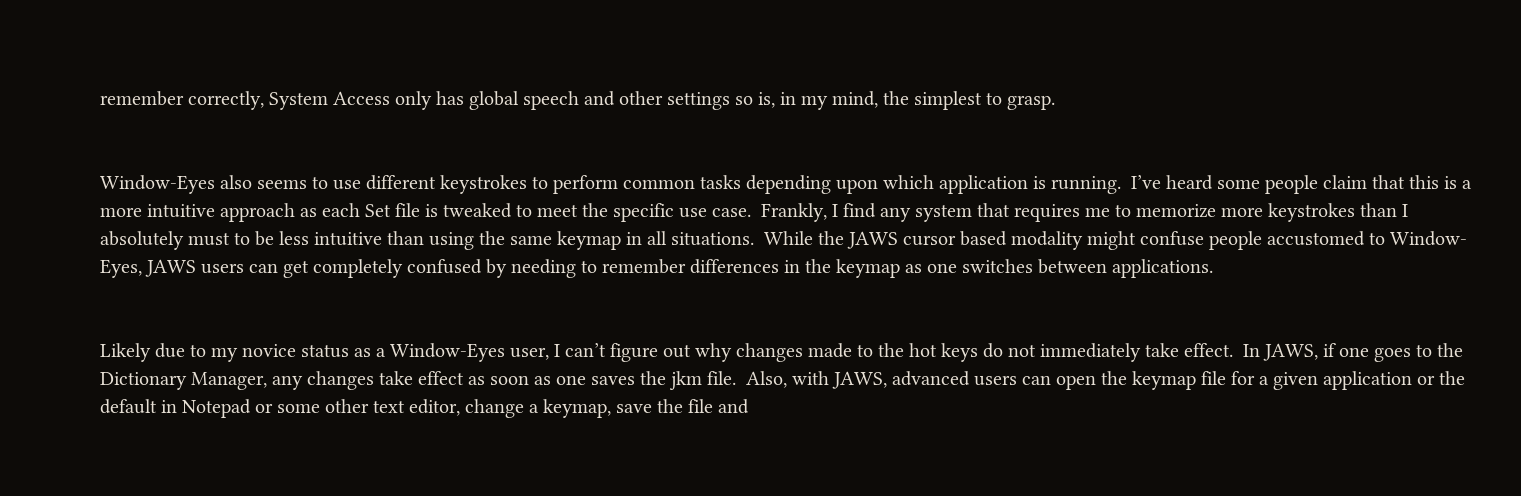remember correctly, System Access only has global speech and other settings so is, in my mind, the simplest to grasp.


Window-Eyes also seems to use different keystrokes to perform common tasks depending upon which application is running.  I’ve heard some people claim that this is a more intuitive approach as each Set file is tweaked to meet the specific use case.  Frankly, I find any system that requires me to memorize more keystrokes than I absolutely must to be less intuitive than using the same keymap in all situations.  While the JAWS cursor based modality might confuse people accustomed to Window-Eyes, JAWS users can get completely confused by needing to remember differences in the keymap as one switches between applications.


Likely due to my novice status as a Window-Eyes user, I can’t figure out why changes made to the hot keys do not immediately take effect.  In JAWS, if one goes to the Dictionary Manager, any changes take effect as soon as one saves the jkm file.  Also, with JAWS, advanced users can open the keymap file for a given application or the default in Notepad or some other text editor, change a keymap, save the file and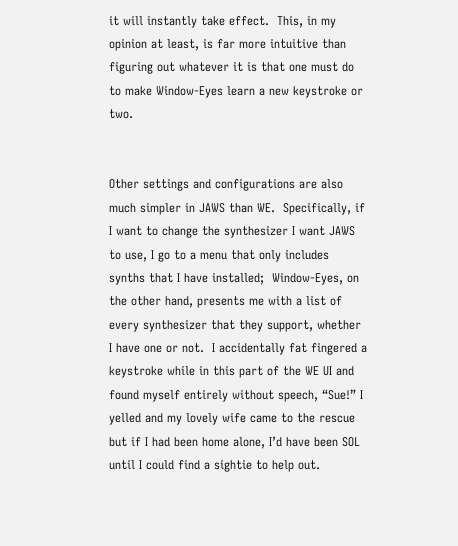it will instantly take effect.  This, in my opinion at least, is far more intuitive than figuring out whatever it is that one must do to make Window-Eyes learn a new keystroke or two.


Other settings and configurations are also much simpler in JAWS than WE.  Specifically, if I want to change the synthesizer I want JAWS to use, I go to a menu that only includes synths that I have installed;  Window-Eyes, on the other hand, presents me with a list of every synthesizer that they support, whether I have one or not.  I accidentally fat fingered a keystroke while in this part of the WE UI and found myself entirely without speech, “Sue!” I yelled and my lovely wife came to the rescue but if I had been home alone, I’d have been SOL until I could find a sightie to help out.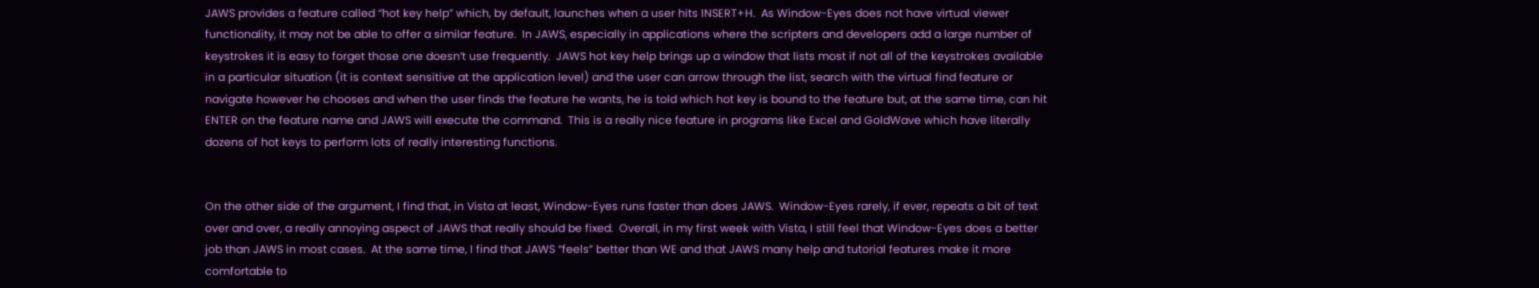JAWS provides a feature called “hot key help” which, by default, launches when a user hits INSERT+H.  As Window-Eyes does not have virtual viewer functionality, it may not be able to offer a similar feature.  In JAWS, especially in applications where the scripters and developers add a large number of keystrokes it is easy to forget those one doesn’t use frequently.  JAWS hot key help brings up a window that lists most if not all of the keystrokes available in a particular situation (it is context sensitive at the application level) and the user can arrow through the list, search with the virtual find feature or navigate however he chooses and when the user finds the feature he wants, he is told which hot key is bound to the feature but, at the same time, can hit ENTER on the feature name and JAWS will execute the command.  This is a really nice feature in programs like Excel and GoldWave which have literally dozens of hot keys to perform lots of really interesting functions.


On the other side of the argument, I find that, in Vista at least, Window-Eyes runs faster than does JAWS.  Window-Eyes rarely, if ever, repeats a bit of text over and over, a really annoying aspect of JAWS that really should be fixed.  Overall, in my first week with Vista, I still feel that Window-Eyes does a better job than JAWS in most cases.  At the same time, I find that JAWS “feels” better than WE and that JAWS many help and tutorial features make it more comfortable to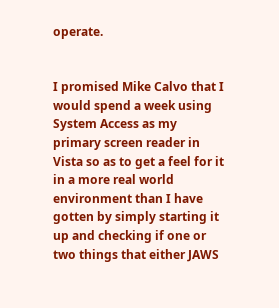operate.


I promised Mike Calvo that I would spend a week using System Access as my primary screen reader in Vista so as to get a feel for it in a more real world environment than I have gotten by simply starting it up and checking if one or two things that either JAWS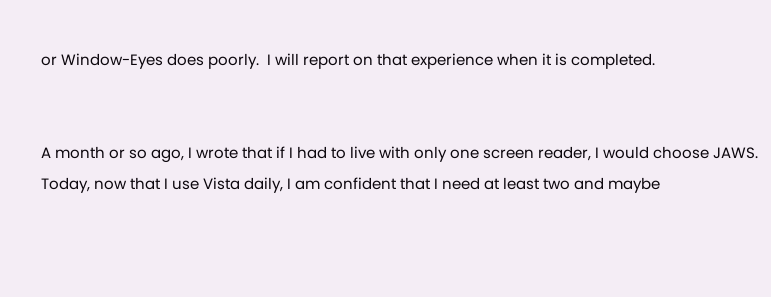or Window-Eyes does poorly.  I will report on that experience when it is completed.


A month or so ago, I wrote that if I had to live with only one screen reader, I would choose JAWS.  Today, now that I use Vista daily, I am confident that I need at least two and maybe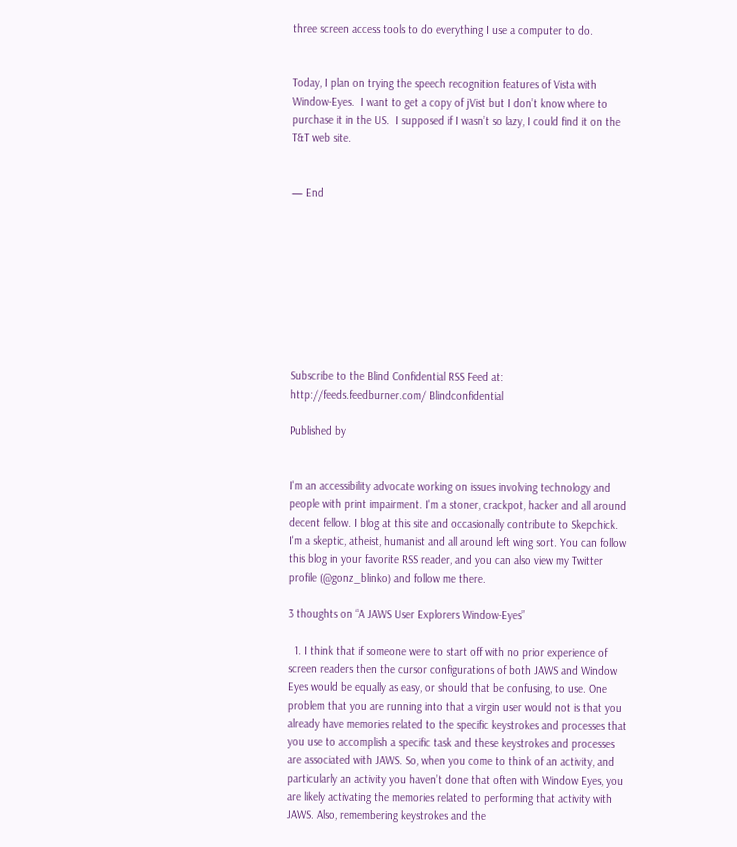three screen access tools to do everything I use a computer to do.


Today, I plan on trying the speech recognition features of Vista with Window-Eyes.  I want to get a copy of jVist but I don’t know where to purchase it in the US.  I supposed if I wasn’t so lazy, I could find it on the T&T web site.


— End









Subscribe to the Blind Confidential RSS Feed at: http://feeds.feedburner.com/ Blindconfidential

Published by


I'm an accessibility advocate working on issues involving technology and people with print impairment. I'm a stoner, crackpot, hacker and all around decent fellow. I blog at this site and occasionally contribute to Skepchick. I'm a skeptic, atheist, humanist and all around left wing sort. You can follow this blog in your favorite RSS reader, and you can also view my Twitter profile (@gonz_blinko) and follow me there.

3 thoughts on “A JAWS User Explorers Window-Eyes”

  1. I think that if someone were to start off with no prior experience of screen readers then the cursor configurations of both JAWS and Window Eyes would be equally as easy, or should that be confusing, to use. One problem that you are running into that a virgin user would not is that you already have memories related to the specific keystrokes and processes that you use to accomplish a specific task and these keystrokes and processes are associated with JAWS. So, when you come to think of an activity, and particularly an activity you haven’t done that often with Window Eyes, you are likely activating the memories related to performing that activity with JAWS. Also, remembering keystrokes and the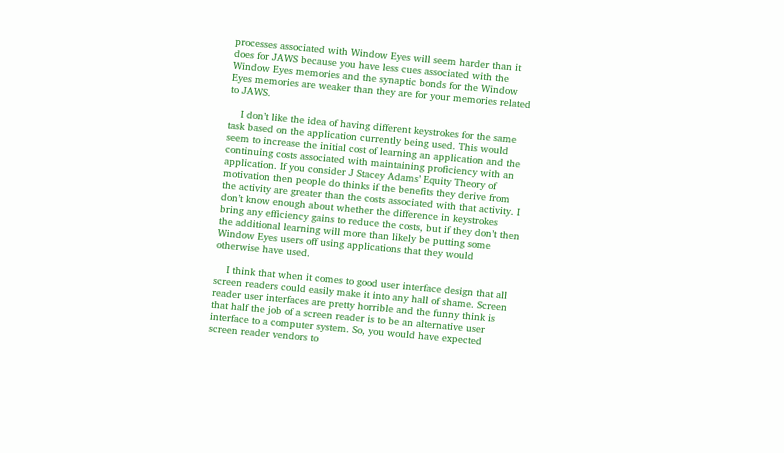processes associated with Window Eyes will seem harder than it does for JAWS because you have less cues associated with the Window Eyes memories and the synaptic bonds for the Window Eyes memories are weaker than they are for your memories related to JAWS.

    I don’t like the idea of having different keystrokes for the same task based on the application currently being used. This would seem to increase the initial cost of learning an application and the continuing costs associated with maintaining proficiency with an application. If you consider J Stacey Adams’ Equity Theory of motivation then people do thinks if the benefits they derive from the activity are greater than the costs associated with that activity. I don’t know enough about whether the difference in keystrokes bring any efficiency gains to reduce the costs, but if they don’t then the additional learning will more than likely be putting some Window Eyes users off using applications that they would otherwise have used.

    I think that when it comes to good user interface design that all screen readers could easily make it into any hall of shame. Screen reader user interfaces are pretty horrible and the funny think is that half the job of a screen reader is to be an alternative user interface to a computer system. So, you would have expected screen reader vendors to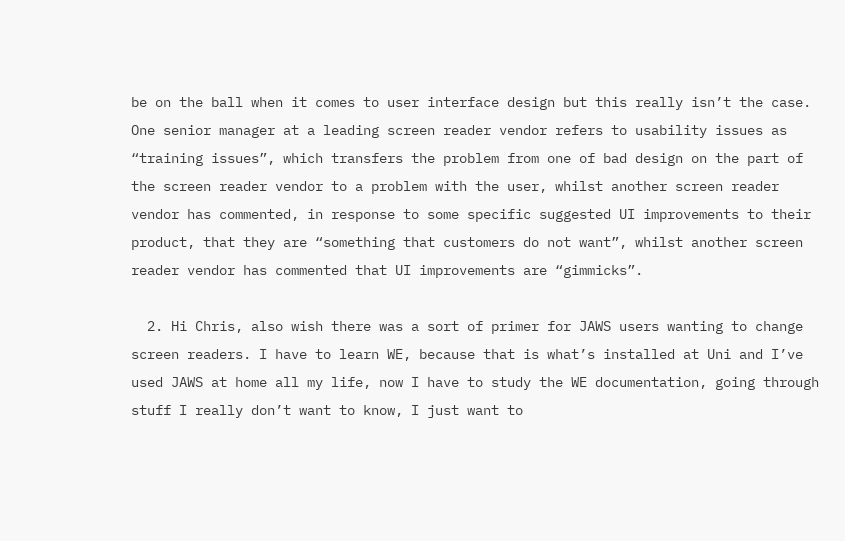be on the ball when it comes to user interface design but this really isn’t the case. One senior manager at a leading screen reader vendor refers to usability issues as “training issues”, which transfers the problem from one of bad design on the part of the screen reader vendor to a problem with the user, whilst another screen reader vendor has commented, in response to some specific suggested UI improvements to their product, that they are “something that customers do not want”, whilst another screen reader vendor has commented that UI improvements are “gimmicks”.

  2. Hi Chris, also wish there was a sort of primer for JAWS users wanting to change screen readers. I have to learn WE, because that is what’s installed at Uni and I’ve used JAWS at home all my life, now I have to study the WE documentation, going through stuff I really don’t want to know, I just want to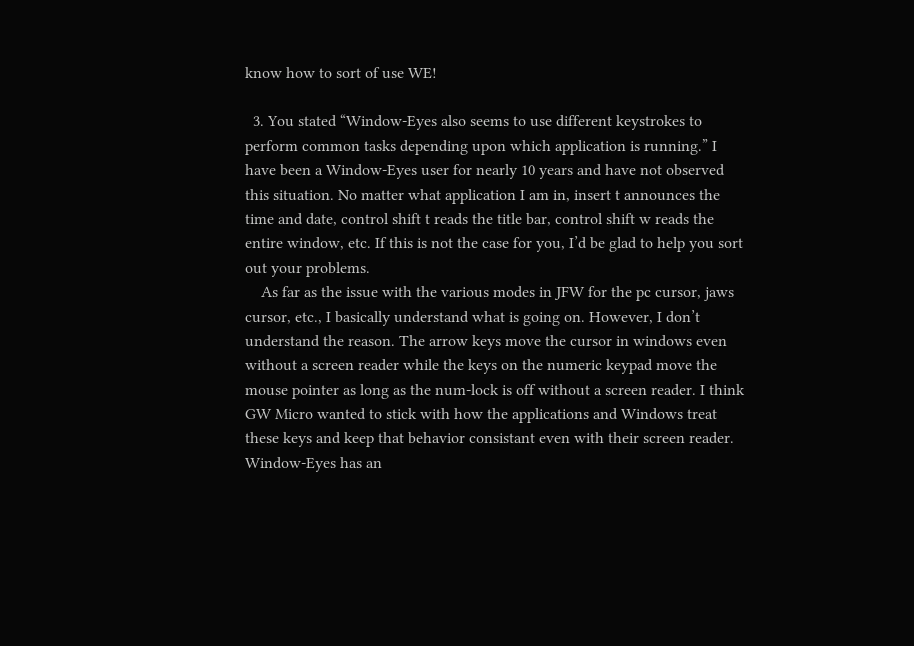know how to sort of use WE!

  3. You stated “Window-Eyes also seems to use different keystrokes to perform common tasks depending upon which application is running.” I have been a Window-Eyes user for nearly 10 years and have not observed this situation. No matter what application I am in, insert t announces the time and date, control shift t reads the title bar, control shift w reads the entire window, etc. If this is not the case for you, I’d be glad to help you sort out your problems.
    As far as the issue with the various modes in JFW for the pc cursor, jaws cursor, etc., I basically understand what is going on. However, I don’t understand the reason. The arrow keys move the cursor in windows even without a screen reader while the keys on the numeric keypad move the mouse pointer as long as the num-lock is off without a screen reader. I think GW Micro wanted to stick with how the applications and Windows treat these keys and keep that behavior consistant even with their screen reader. Window-Eyes has an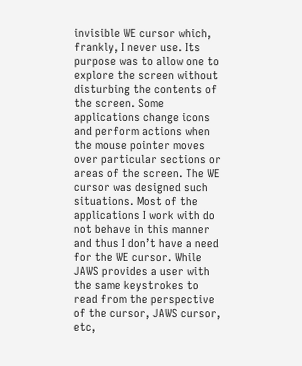invisible WE cursor which, frankly, I never use. Its purpose was to allow one to explore the screen without disturbing the contents of the screen. Some applications change icons and perform actions when the mouse pointer moves over particular sections or areas of the screen. The WE cursor was designed such situations. Most of the applications I work with do not behave in this manner and thus I don’t have a need for the WE cursor. While JAWS provides a user with the same keystrokes to read from the perspective of the cursor, JAWS cursor, etc,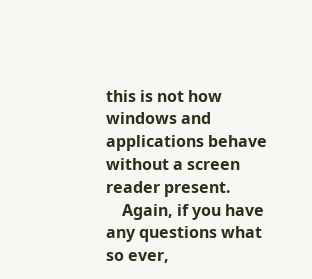this is not how windows and applications behave without a screen reader present.
    Again, if you have any questions what so ever,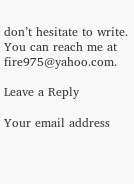don’t hesitate to write. You can reach me at fire975@yahoo.com.

Leave a Reply

Your email address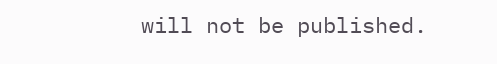will not be published.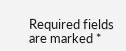Required fields are marked *